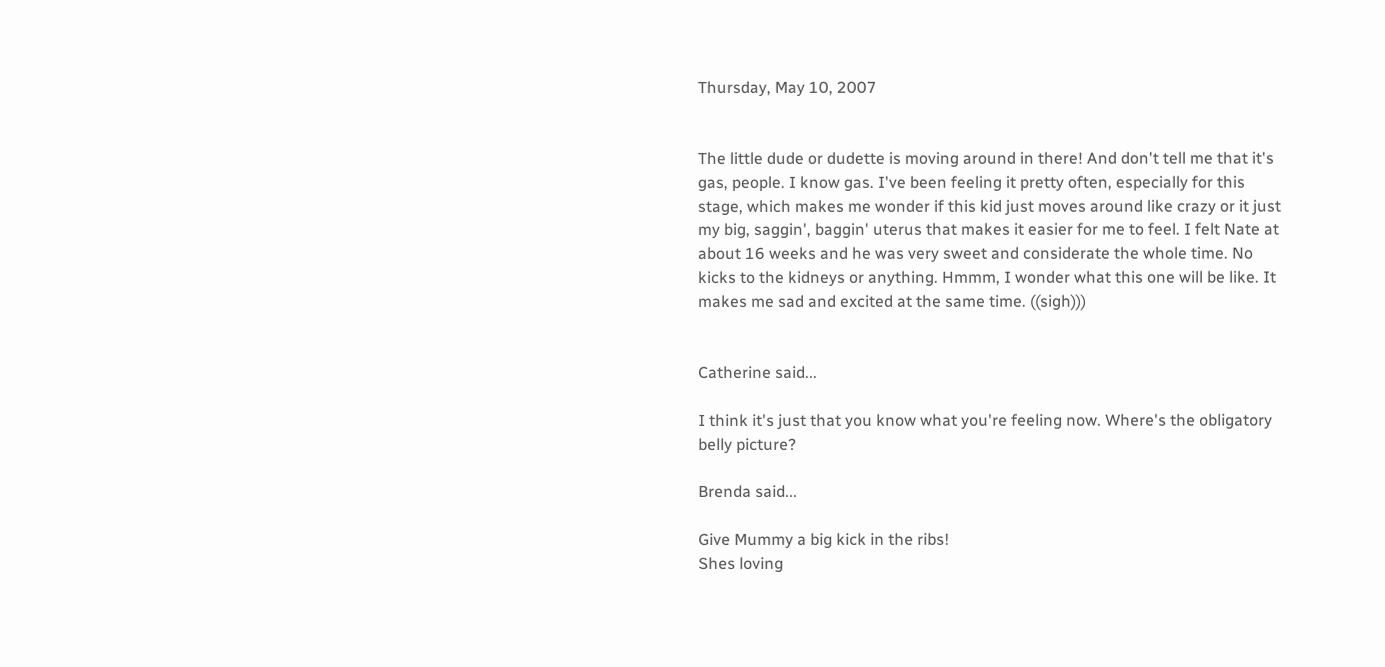Thursday, May 10, 2007


The little dude or dudette is moving around in there! And don't tell me that it's gas, people. I know gas. I've been feeling it pretty often, especially for this stage, which makes me wonder if this kid just moves around like crazy or it just my big, saggin', baggin' uterus that makes it easier for me to feel. I felt Nate at about 16 weeks and he was very sweet and considerate the whole time. No kicks to the kidneys or anything. Hmmm, I wonder what this one will be like. It makes me sad and excited at the same time. ((sigh)))


Catherine said...

I think it's just that you know what you're feeling now. Where's the obligatory belly picture?

Brenda said...

Give Mummy a big kick in the ribs!
Shes loving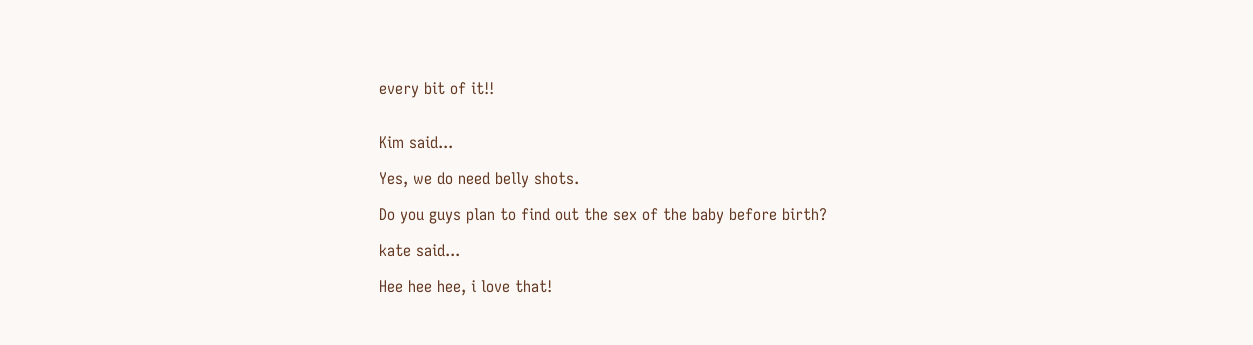every bit of it!!


Kim said...

Yes, we do need belly shots.

Do you guys plan to find out the sex of the baby before birth?

kate said...

Hee hee hee, i love that!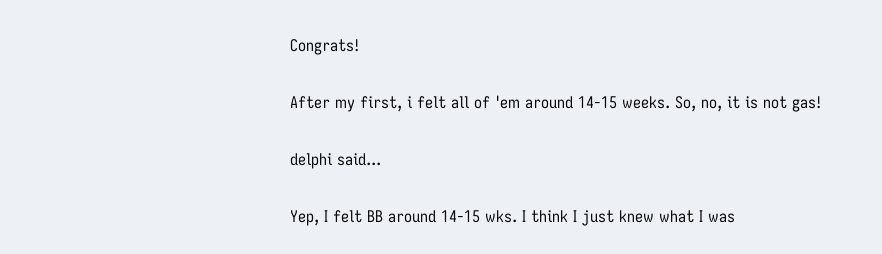Congrats!

After my first, i felt all of 'em around 14-15 weeks. So, no, it is not gas!

delphi said...

Yep, I felt BB around 14-15 wks. I think I just knew what I was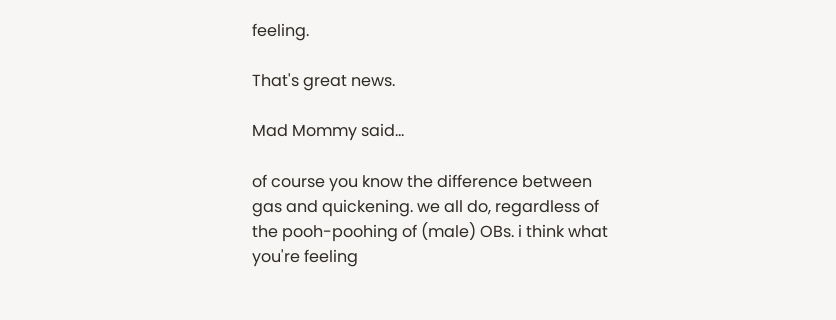feeling.

That's great news.

Mad Mommy said...

of course you know the difference between gas and quickening. we all do, regardless of the pooh-poohing of (male) OBs. i think what you're feeling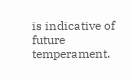is indicative of future temperament.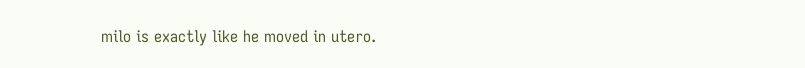milo is exactly like he moved in utero.